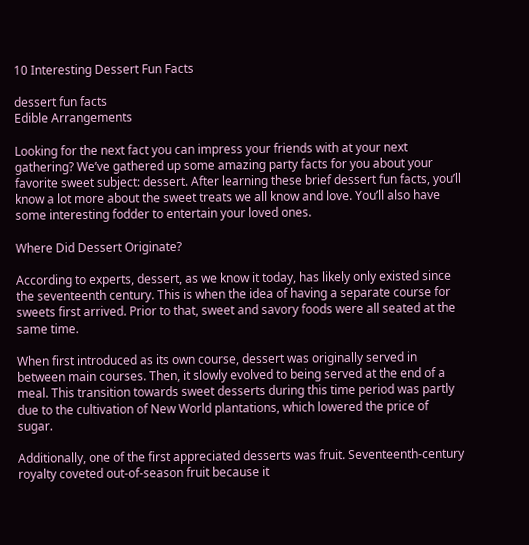10 Interesting Dessert Fun Facts

dessert fun facts
Edible Arrangements

Looking for the next fact you can impress your friends with at your next gathering? We’ve gathered up some amazing party facts for you about your favorite sweet subject: dessert. After learning these brief dessert fun facts, you’ll know a lot more about the sweet treats we all know and love. You’ll also have some interesting fodder to entertain your loved ones.

Where Did Dessert Originate?

According to experts, dessert, as we know it today, has likely only existed since the seventeenth century. This is when the idea of having a separate course for sweets first arrived. Prior to that, sweet and savory foods were all seated at the same time.

When first introduced as its own course, dessert was originally served in between main courses. Then, it slowly evolved to being served at the end of a meal. This transition towards sweet desserts during this time period was partly due to the cultivation of New World plantations, which lowered the price of sugar.

Additionally, one of the first appreciated desserts was fruit. Seventeenth-century royalty coveted out-of-season fruit because it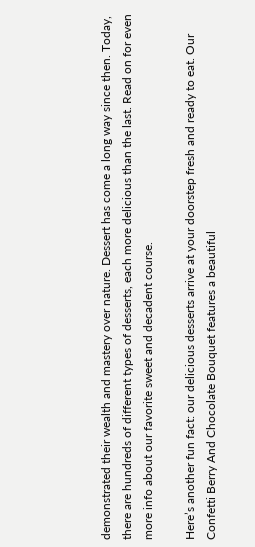demonstrated their wealth and mastery over nature. Dessert has come a long way since then. Today, there are hundreds of different types of desserts, each more delicious than the last. Read on for even more info about our favorite sweet and decadent course.

Here’s another fun fact: our delicious desserts arrive at your doorstep fresh and ready to eat. Our Confetti Berry And Chocolate Bouquet features a beautiful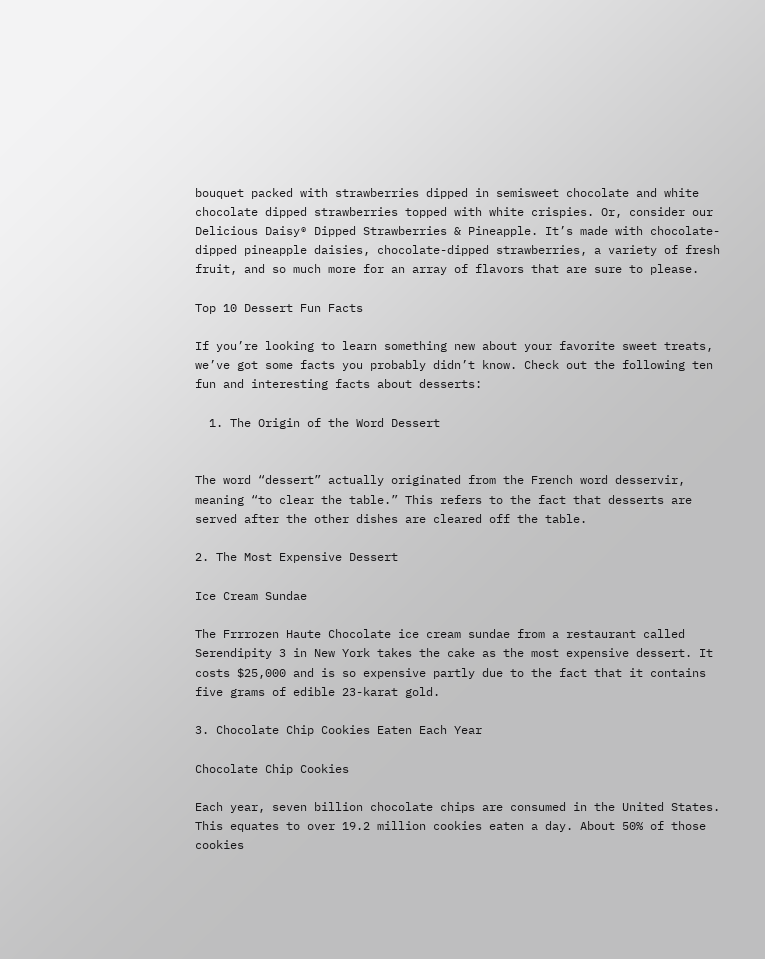bouquet packed with strawberries dipped in semisweet chocolate and white chocolate dipped strawberries topped with white crispies. Or, consider our Delicious Daisy® Dipped Strawberries & Pineapple. It’s made with chocolate-dipped pineapple daisies, chocolate-dipped strawberries, a variety of fresh fruit, and so much more for an array of flavors that are sure to please.

Top 10 Dessert Fun Facts

If you’re looking to learn something new about your favorite sweet treats, we’ve got some facts you probably didn’t know. Check out the following ten fun and interesting facts about desserts:

  1. The Origin of the Word Dessert


The word “dessert” actually originated from the French word desservir, meaning “to clear the table.” This refers to the fact that desserts are served after the other dishes are cleared off the table.

2. The Most Expensive Dessert

Ice Cream Sundae

The Frrrozen Haute Chocolate ice cream sundae from a restaurant called Serendipity 3 in New York takes the cake as the most expensive dessert. It costs $25,000 and is so expensive partly due to the fact that it contains five grams of edible 23-karat gold.

3. Chocolate Chip Cookies Eaten Each Year

Chocolate Chip Cookies

Each year, seven billion chocolate chips are consumed in the United States. This equates to over 19.2 million cookies eaten a day. About 50% of those cookies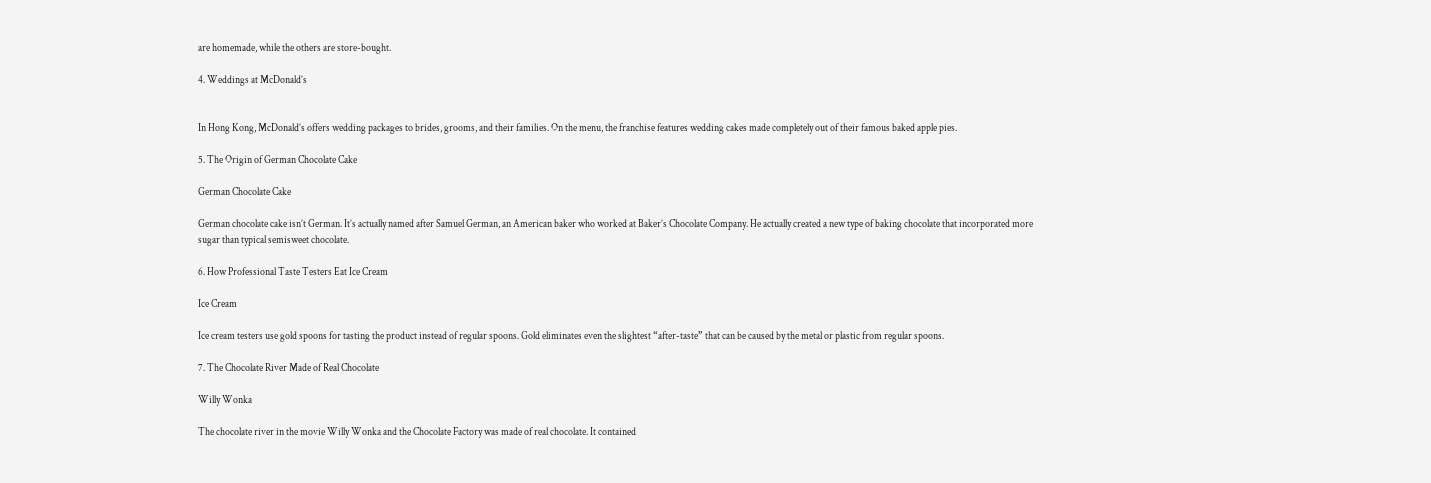are homemade, while the others are store-bought.

4. Weddings at McDonald’s


In Hong Kong, McDonald’s offers wedding packages to brides, grooms, and their families. On the menu, the franchise features wedding cakes made completely out of their famous baked apple pies.

5. The Origin of German Chocolate Cake

German Chocolate Cake

German chocolate cake isn’t German. It’s actually named after Samuel German, an American baker who worked at Baker’s Chocolate Company. He actually created a new type of baking chocolate that incorporated more sugar than typical semisweet chocolate.

6. How Professional Taste Testers Eat Ice Cream

Ice Cream

Ice cream testers use gold spoons for tasting the product instead of regular spoons. Gold eliminates even the slightest “after-taste” that can be caused by the metal or plastic from regular spoons.

7. The Chocolate River Made of Real Chocolate

Willy Wonka

The chocolate river in the movie Willy Wonka and the Chocolate Factory was made of real chocolate. It contained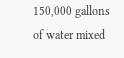150,000 gallons of water mixed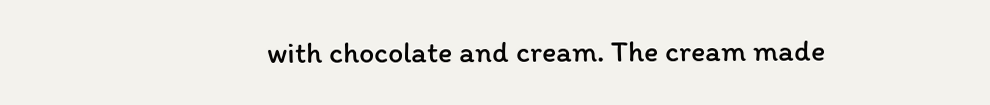with chocolate and cream. The cream made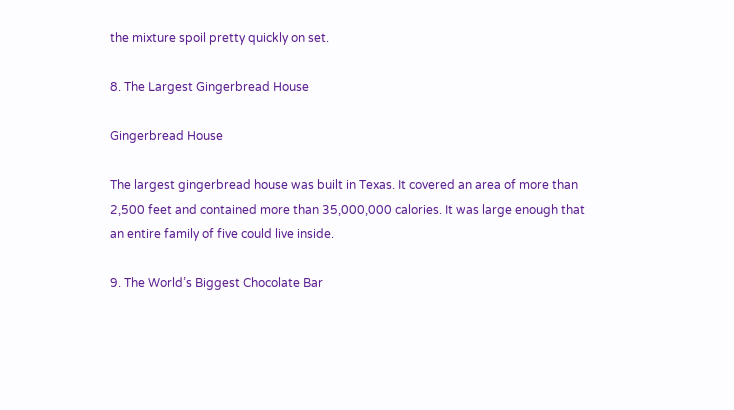the mixture spoil pretty quickly on set.

8. The Largest Gingerbread House

Gingerbread House

The largest gingerbread house was built in Texas. It covered an area of more than 2,500 feet and contained more than 35,000,000 calories. It was large enough that an entire family of five could live inside.

9. The World’s Biggest Chocolate Bar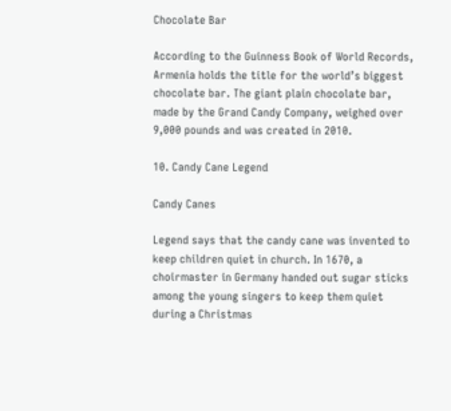Chocolate Bar

According to the Guinness Book of World Records, Armenia holds the title for the world’s biggest chocolate bar. The giant plain chocolate bar, made by the Grand Candy Company, weighed over 9,000 pounds and was created in 2010.

10. Candy Cane Legend

Candy Canes

Legend says that the candy cane was invented to keep children quiet in church. In 1670, a choirmaster in Germany handed out sugar sticks among the young singers to keep them quiet during a Christmas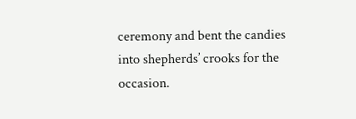ceremony and bent the candies into shepherds’ crooks for the occasion.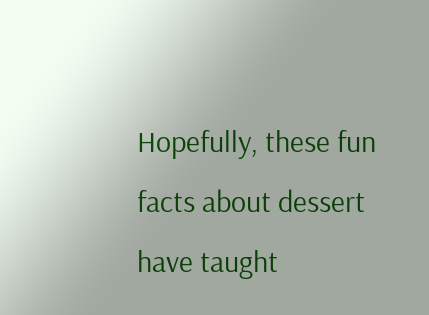Hopefully, these fun facts about dessert have taught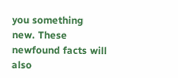you something new. These newfound facts will also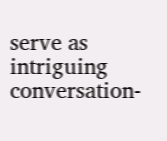serve as intriguing conversation-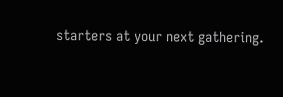starters at your next gathering.